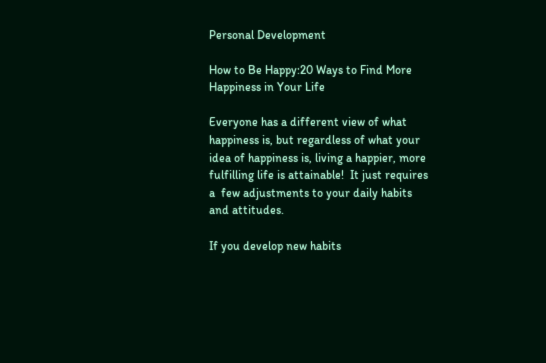Personal Development

How to Be Happy:20 Ways to Find More Happiness in Your Life

Everyone has a different view of what happiness is, but regardless of what your idea of happiness is, living a happier, more fulfilling life is attainable!  It just requires a  few adjustments to your daily habits and attitudes.

If you develop new habits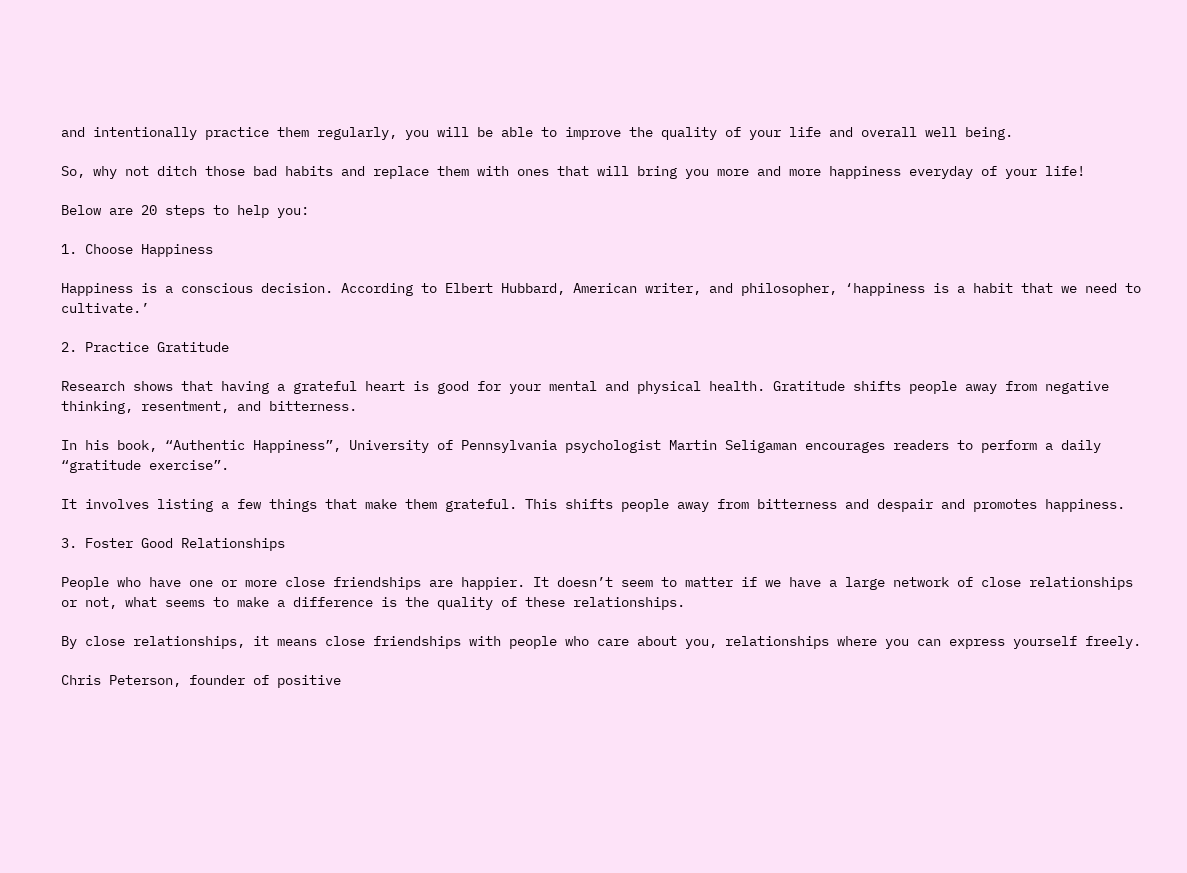and intentionally practice them regularly, you will be able to improve the quality of your life and overall well being.

So, why not ditch those bad habits and replace them with ones that will bring you more and more happiness everyday of your life!

Below are 20 steps to help you:

1. Choose Happiness

Happiness is a conscious decision. According to Elbert Hubbard, American writer, and philosopher, ‘happiness is a habit that we need to cultivate.’

2. Practice Gratitude

Research shows that having a grateful heart is good for your mental and physical health. Gratitude shifts people away from negative thinking, resentment, and bitterness.

In his book, “Authentic Happiness”, University of Pennsylvania psychologist Martin Seligaman encourages readers to perform a daily “gratitude exercise”.

It involves listing a few things that make them grateful. This shifts people away from bitterness and despair and promotes happiness.

3. Foster Good Relationships

People who have one or more close friendships are happier. It doesn’t seem to matter if we have a large network of close relationships or not, what seems to make a difference is the quality of these relationships.

By close relationships, it means close friendships with people who care about you, relationships where you can express yourself freely.

Chris Peterson, founder of positive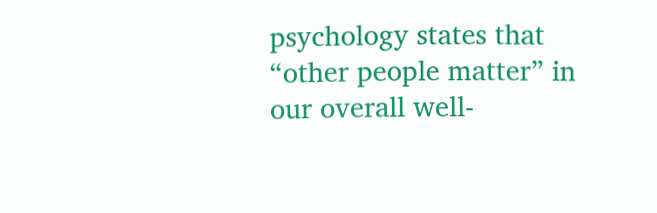psychology states that “other people matter” in our overall well-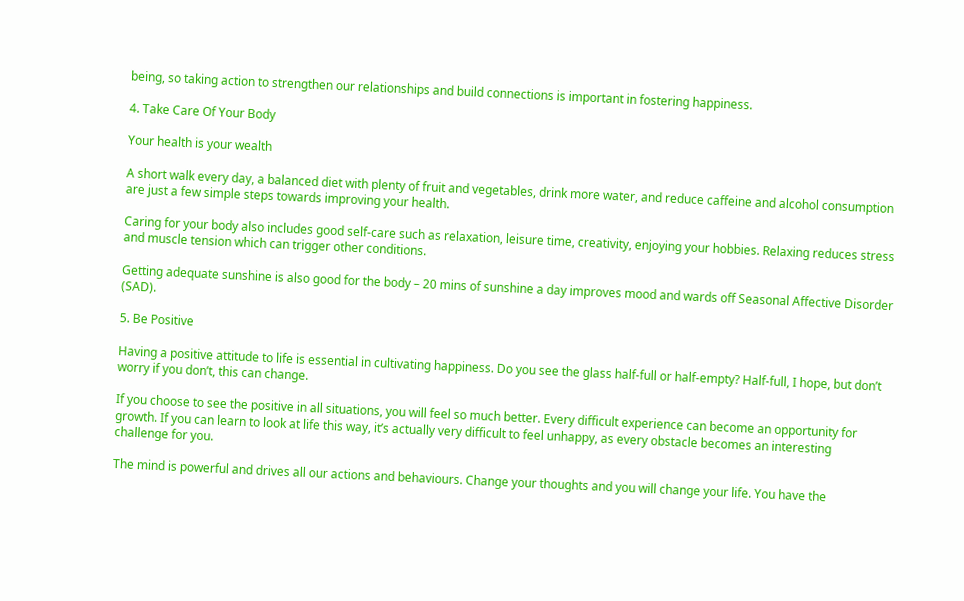being, so taking action to strengthen our relationships and build connections is important in fostering happiness.

4. Take Care Of Your Body

Your health is your wealth

A short walk every day, a balanced diet with plenty of fruit and vegetables, drink more water, and reduce caffeine and alcohol consumption are just a few simple steps towards improving your health.

Caring for your body also includes good self-care such as relaxation, leisure time, creativity, enjoying your hobbies. Relaxing reduces stress and muscle tension which can trigger other conditions.

Getting adequate sunshine is also good for the body – 20 mins of sunshine a day improves mood and wards off Seasonal Affective Disorder (SAD).

5. Be Positive

Having a positive attitude to life is essential in cultivating happiness. Do you see the glass half-full or half-empty? Half-full, I hope, but don’t worry if you don’t, this can change.

If you choose to see the positive in all situations, you will feel so much better. Every difficult experience can become an opportunity for growth. If you can learn to look at life this way, it’s actually very difficult to feel unhappy, as every obstacle becomes an interesting challenge for you.

The mind is powerful and drives all our actions and behaviours. Change your thoughts and you will change your life. You have the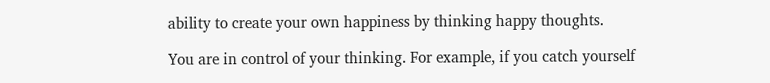ability to create your own happiness by thinking happy thoughts.

You are in control of your thinking. For example, if you catch yourself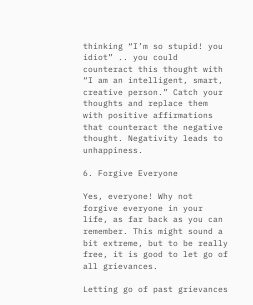thinking “I’m so stupid! you idiot” .. you could counteract this thought with “I am an intelligent, smart, creative person.” Catch your thoughts and replace them with positive affirmations that counteract the negative thought. Negativity leads to unhappiness.

6. Forgive Everyone

Yes, everyone! Why not forgive everyone in your life, as far back as you can remember. This might sound a bit extreme, but to be really free, it is good to let go of all grievances.

Letting go of past grievances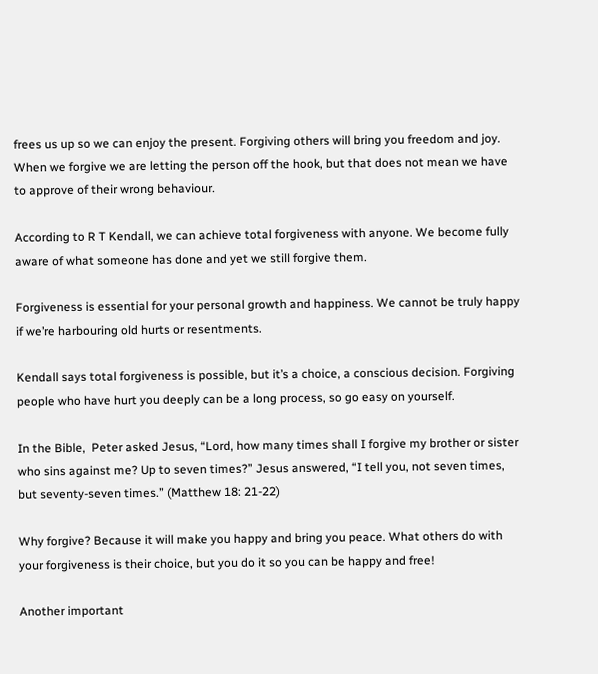frees us up so we can enjoy the present. Forgiving others will bring you freedom and joy. When we forgive we are letting the person off the hook, but that does not mean we have to approve of their wrong behaviour.

According to R T Kendall, we can achieve total forgiveness with anyone. We become fully aware of what someone has done and yet we still forgive them.

Forgiveness is essential for your personal growth and happiness. We cannot be truly happy if we’re harbouring old hurts or resentments.

Kendall says total forgiveness is possible, but it’s a choice, a conscious decision. Forgiving people who have hurt you deeply can be a long process, so go easy on yourself.

In the Bible,  Peter asked Jesus, “Lord, how many times shall I forgive my brother or sister who sins against me? Up to seven times?” Jesus answered, “I tell you, not seven times, but seventy-seven times.” (Matthew 18: 21-22)

Why forgive? Because it will make you happy and bring you peace. What others do with your forgiveness is their choice, but you do it so you can be happy and free!

Another important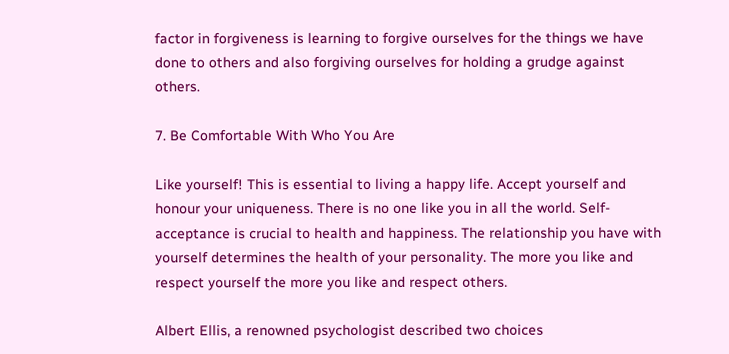factor in forgiveness is learning to forgive ourselves for the things we have done to others and also forgiving ourselves for holding a grudge against others.

7. Be Comfortable With Who You Are

Like yourself! This is essential to living a happy life. Accept yourself and honour your uniqueness. There is no one like you in all the world. Self-acceptance is crucial to health and happiness. The relationship you have with yourself determines the health of your personality. The more you like and respect yourself the more you like and respect others.

Albert Ellis, a renowned psychologist described two choices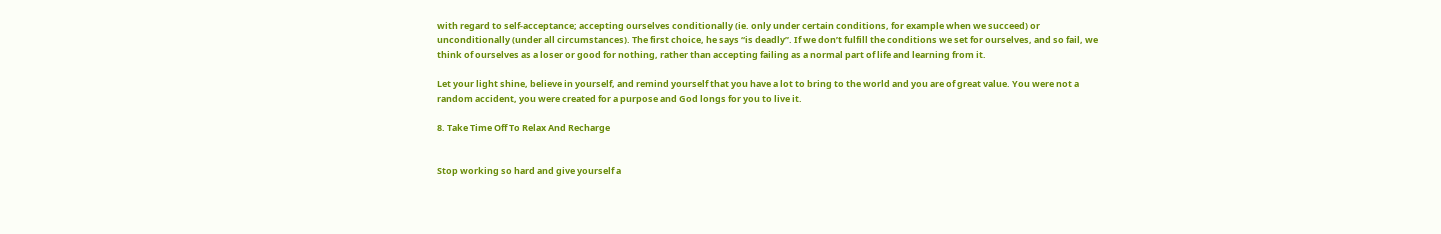with regard to self-acceptance; accepting ourselves conditionally (ie. only under certain conditions, for example when we succeed) or unconditionally (under all circumstances). The first choice, he says “is deadly”. If we don’t fulfill the conditions we set for ourselves, and so fail, we think of ourselves as a loser or good for nothing, rather than accepting failing as a normal part of life and learning from it.

Let your light shine, believe in yourself, and remind yourself that you have a lot to bring to the world and you are of great value. You were not a random accident, you were created for a purpose and God longs for you to live it.

8. Take Time Off To Relax And Recharge


Stop working so hard and give yourself a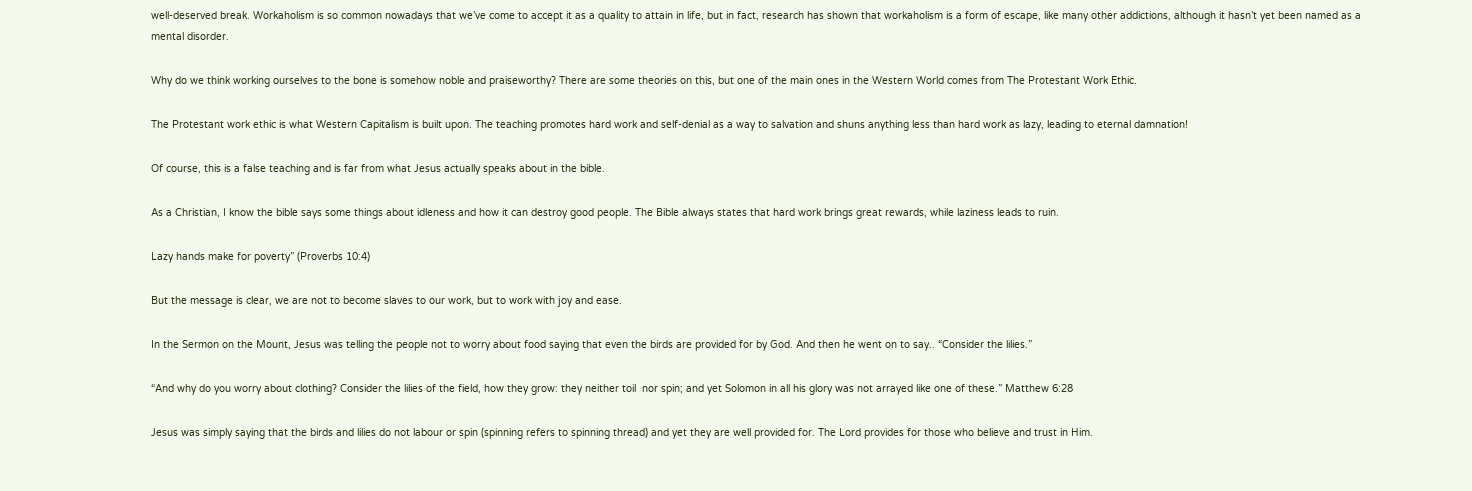well-deserved break. Workaholism is so common nowadays that we’ve come to accept it as a quality to attain in life, but in fact, research has shown that workaholism is a form of escape, like many other addictions, although it hasn’t yet been named as a mental disorder.

Why do we think working ourselves to the bone is somehow noble and praiseworthy? There are some theories on this, but one of the main ones in the Western World comes from The Protestant Work Ethic.

The Protestant work ethic is what Western Capitalism is built upon. The teaching promotes hard work and self-denial as a way to salvation and shuns anything less than hard work as lazy, leading to eternal damnation!

Of course, this is a false teaching and is far from what Jesus actually speaks about in the bible.

As a Christian, I know the bible says some things about idleness and how it can destroy good people. The Bible always states that hard work brings great rewards, while laziness leads to ruin.

Lazy hands make for poverty” (Proverbs 10:4)

But the message is clear, we are not to become slaves to our work, but to work with joy and ease.

In the Sermon on the Mount, Jesus was telling the people not to worry about food saying that even the birds are provided for by God. And then he went on to say.. “Consider the lilies.”

“And why do you worry about clothing? Consider the lilies of the field, how they grow: they neither toil  nor spin; and yet Solomon in all his glory was not arrayed like one of these.” Matthew 6:28

Jesus was simply saying that the birds and lilies do not labour or spin (spinning refers to spinning thread) and yet they are well provided for. The Lord provides for those who believe and trust in Him.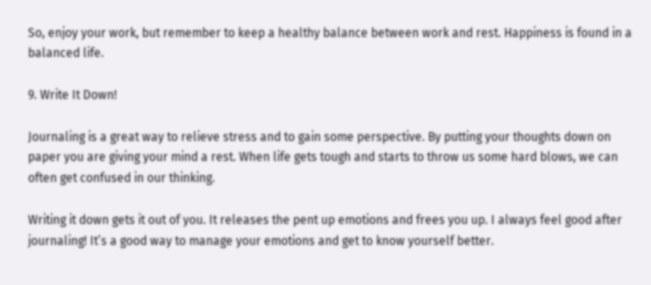So, enjoy your work, but remember to keep a healthy balance between work and rest. Happiness is found in a balanced life.

9. Write It Down!

Journaling is a great way to relieve stress and to gain some perspective. By putting your thoughts down on paper you are giving your mind a rest. When life gets tough and starts to throw us some hard blows, we can often get confused in our thinking.

Writing it down gets it out of you. It releases the pent up emotions and frees you up. I always feel good after journaling! It’s a good way to manage your emotions and get to know yourself better.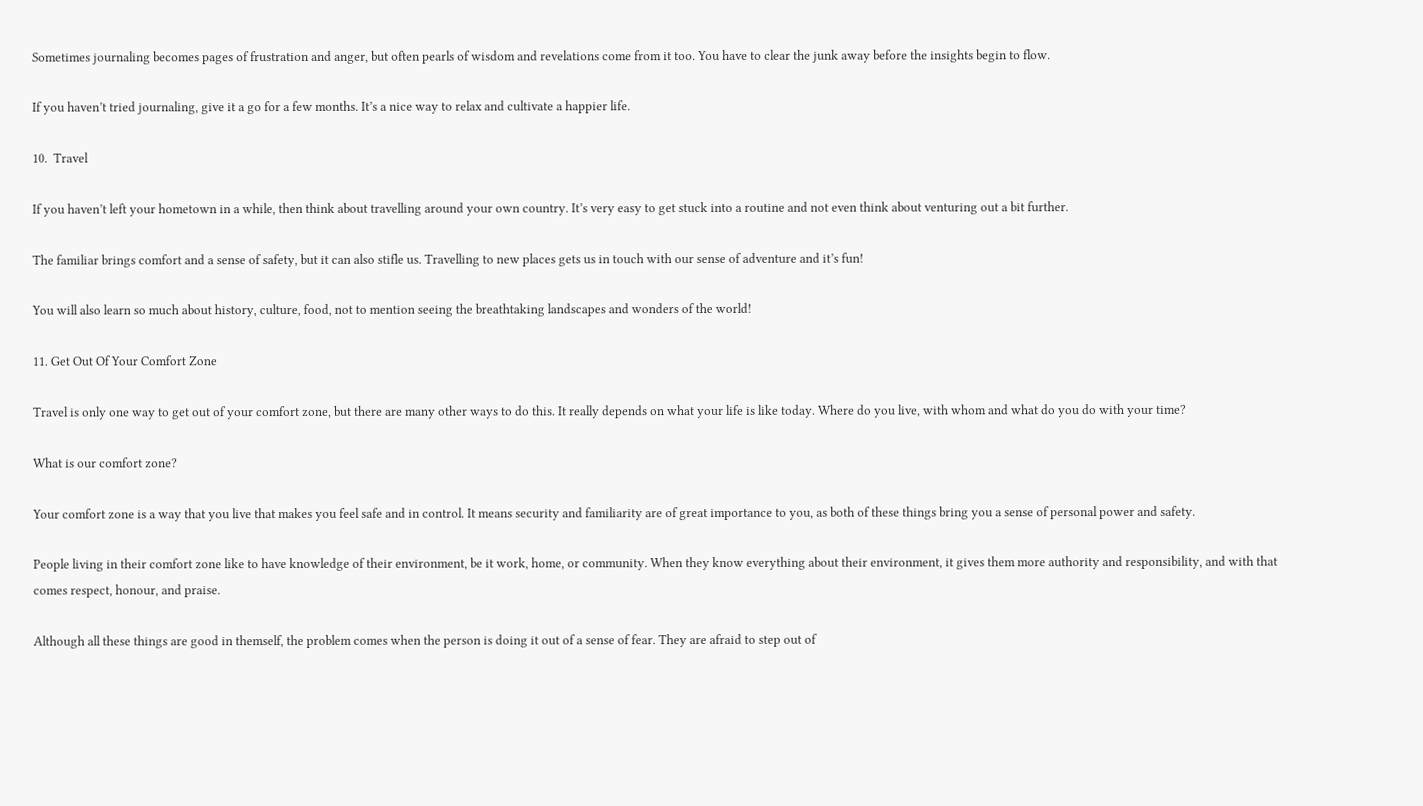Sometimes journaling becomes pages of frustration and anger, but often pearls of wisdom and revelations come from it too. You have to clear the junk away before the insights begin to flow.

If you haven’t tried journaling, give it a go for a few months. It’s a nice way to relax and cultivate a happier life.

10.  Travel

If you haven’t left your hometown in a while, then think about travelling around your own country. It’s very easy to get stuck into a routine and not even think about venturing out a bit further.

The familiar brings comfort and a sense of safety, but it can also stifle us. Travelling to new places gets us in touch with our sense of adventure and it’s fun!

You will also learn so much about history, culture, food, not to mention seeing the breathtaking landscapes and wonders of the world!

11. Get Out Of Your Comfort Zone

Travel is only one way to get out of your comfort zone, but there are many other ways to do this. It really depends on what your life is like today. Where do you live, with whom and what do you do with your time?

What is our comfort zone?

Your comfort zone is a way that you live that makes you feel safe and in control. It means security and familiarity are of great importance to you, as both of these things bring you a sense of personal power and safety.

People living in their comfort zone like to have knowledge of their environment, be it work, home, or community. When they know everything about their environment, it gives them more authority and responsibility, and with that comes respect, honour, and praise.

Although all these things are good in themself, the problem comes when the person is doing it out of a sense of fear. They are afraid to step out of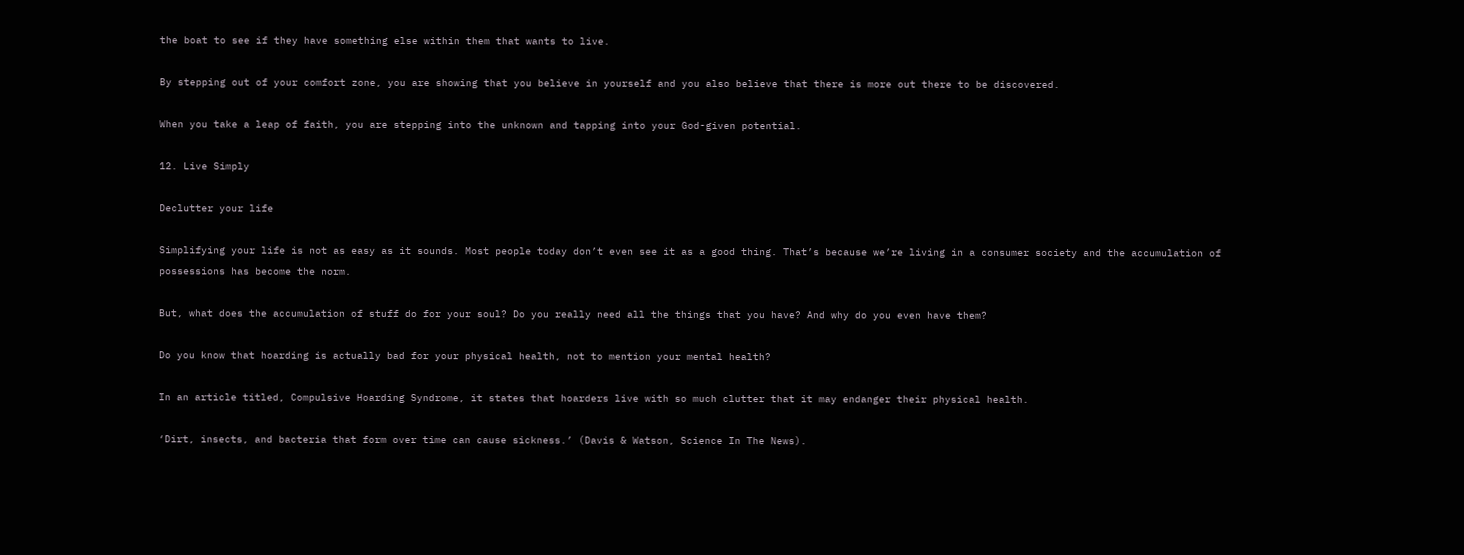the boat to see if they have something else within them that wants to live.

By stepping out of your comfort zone, you are showing that you believe in yourself and you also believe that there is more out there to be discovered.

When you take a leap of faith, you are stepping into the unknown and tapping into your God-given potential.

12. Live Simply

Declutter your life

Simplifying your life is not as easy as it sounds. Most people today don’t even see it as a good thing. That’s because we’re living in a consumer society and the accumulation of possessions has become the norm.

But, what does the accumulation of stuff do for your soul? Do you really need all the things that you have? And why do you even have them?

Do you know that hoarding is actually bad for your physical health, not to mention your mental health?

In an article titled, Compulsive Hoarding Syndrome, it states that hoarders live with so much clutter that it may endanger their physical health.

‘Dirt, insects, and bacteria that form over time can cause sickness.’ (Davis & Watson, Science In The News).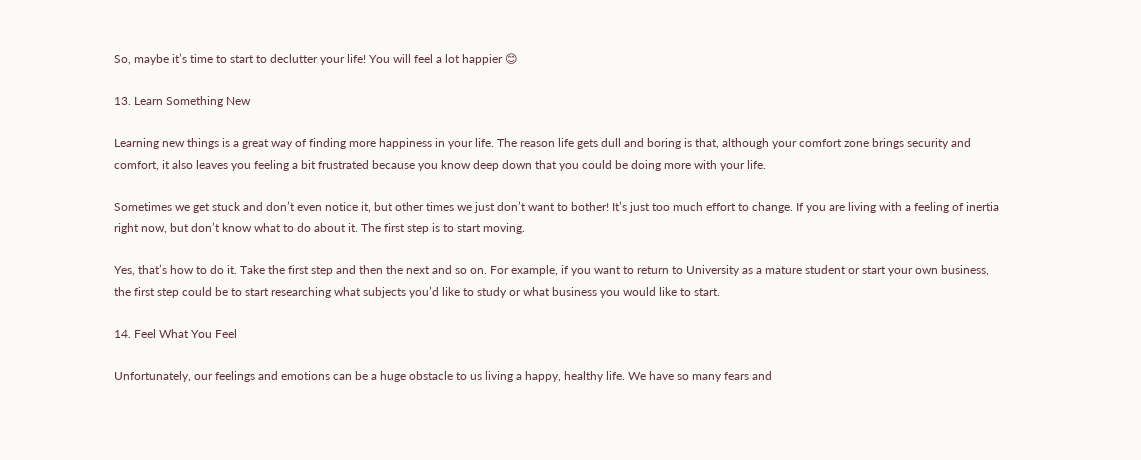So, maybe it’s time to start to declutter your life! You will feel a lot happier 😊

13. Learn Something New

Learning new things is a great way of finding more happiness in your life. The reason life gets dull and boring is that, although your comfort zone brings security and comfort, it also leaves you feeling a bit frustrated because you know deep down that you could be doing more with your life.

Sometimes we get stuck and don’t even notice it, but other times we just don’t want to bother! It’s just too much effort to change. If you are living with a feeling of inertia right now, but don’t know what to do about it. The first step is to start moving.

Yes, that’s how to do it. Take the first step and then the next and so on. For example, if you want to return to University as a mature student or start your own business, the first step could be to start researching what subjects you’d like to study or what business you would like to start.

14. Feel What You Feel

Unfortunately, our feelings and emotions can be a huge obstacle to us living a happy, healthy life. We have so many fears and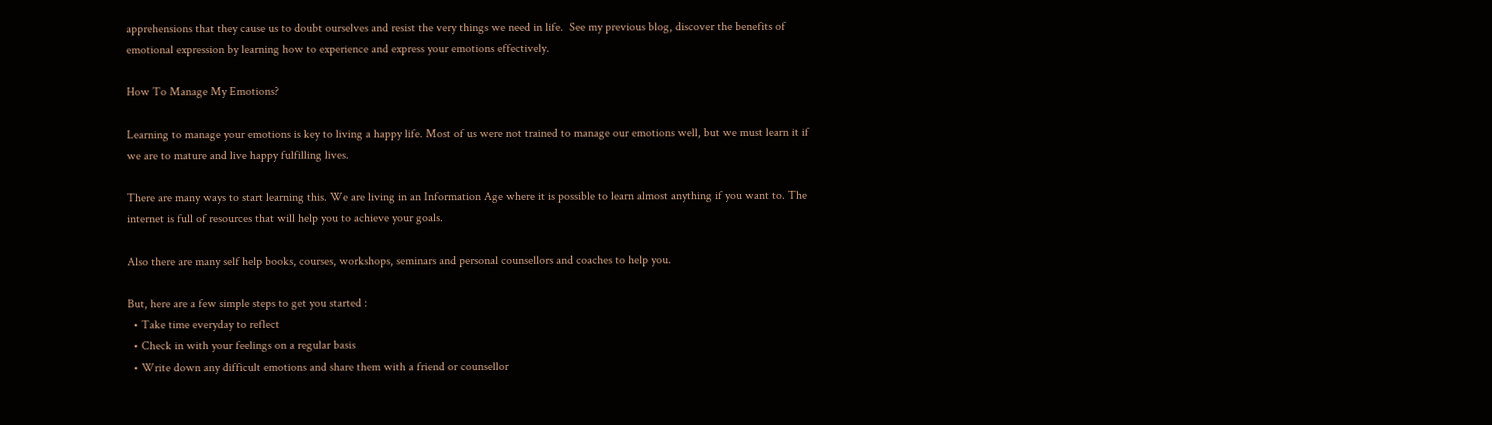apprehensions that they cause us to doubt ourselves and resist the very things we need in life.  See my previous blog, discover the benefits of emotional expression by learning how to experience and express your emotions effectively.

How To Manage My Emotions?

Learning to manage your emotions is key to living a happy life. Most of us were not trained to manage our emotions well, but we must learn it if we are to mature and live happy fulfilling lives.

There are many ways to start learning this. We are living in an Information Age where it is possible to learn almost anything if you want to. The internet is full of resources that will help you to achieve your goals.

Also there are many self help books, courses, workshops, seminars and personal counsellors and coaches to help you.

But, here are a few simple steps to get you started :
  • Take time everyday to reflect
  • Check in with your feelings on a regular basis
  • Write down any difficult emotions and share them with a friend or counsellor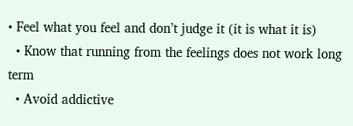• Feel what you feel and don’t judge it (it is what it is)
  • Know that running from the feelings does not work long term
  • Avoid addictive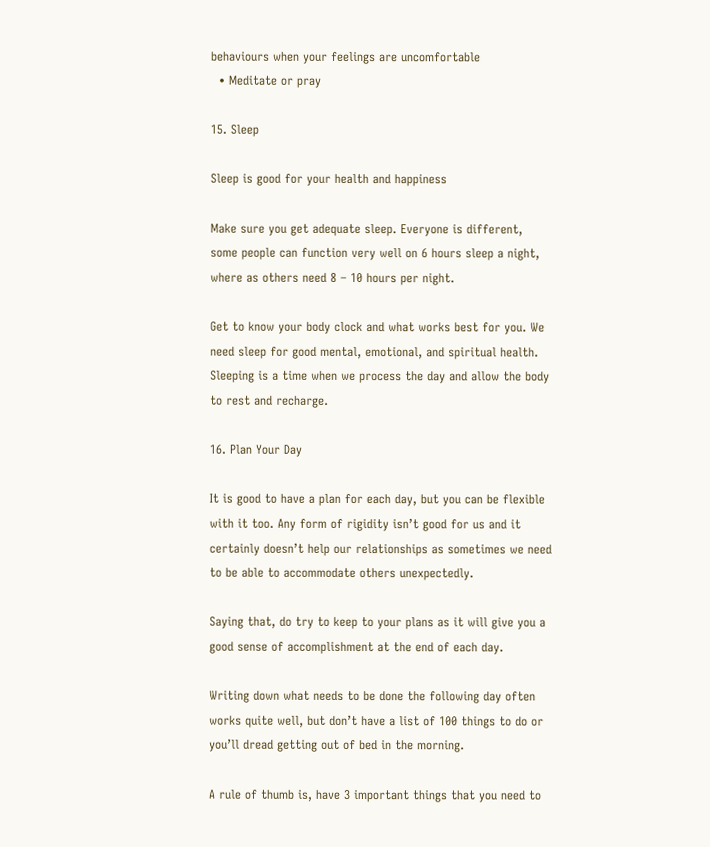behaviours when your feelings are uncomfortable
  • Meditate or pray

15. Sleep

Sleep is good for your health and happiness

Make sure you get adequate sleep. Everyone is different, some people can function very well on 6 hours sleep a night, where as others need 8 – 10 hours per night.

Get to know your body clock and what works best for you. We need sleep for good mental, emotional, and spiritual health. Sleeping is a time when we process the day and allow the body to rest and recharge.

16. Plan Your Day

It is good to have a plan for each day, but you can be flexible with it too. Any form of rigidity isn’t good for us and it certainly doesn’t help our relationships as sometimes we need to be able to accommodate others unexpectedly.

Saying that, do try to keep to your plans as it will give you a good sense of accomplishment at the end of each day.

Writing down what needs to be done the following day often works quite well, but don’t have a list of 100 things to do or you’ll dread getting out of bed in the morning.

A rule of thumb is, have 3 important things that you need to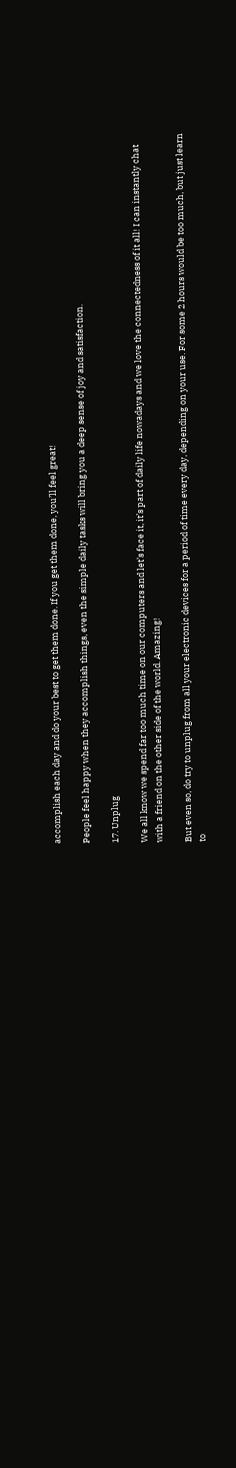accomplish each day and do your best to get them done. If you get them done, you’ll feel great!

People feel happy when they accomplish things, even the simple daily tasks will bring you a deep sense of joy and satisfaction.

17. Unplug

We all know we spend far too much time on our computers and let’s face it, it’s part of daily life nowadays and we love the connectedness of it all! I can instantly chat with a friend on the other side of the world. Amazing!

But even so, do try to unplug from all your electronic devices for a period of time every day, depending on your use. For some 2 hours would be too much, but just learn to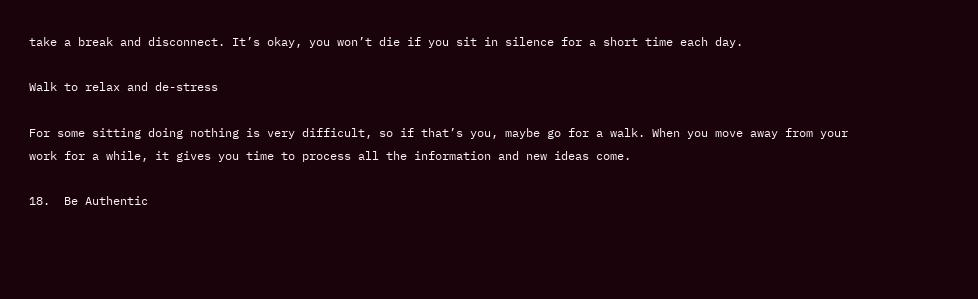take a break and disconnect. It’s okay, you won’t die if you sit in silence for a short time each day.

Walk to relax and de-stress

For some sitting doing nothing is very difficult, so if that’s you, maybe go for a walk. When you move away from your work for a while, it gives you time to process all the information and new ideas come.

18.  Be Authentic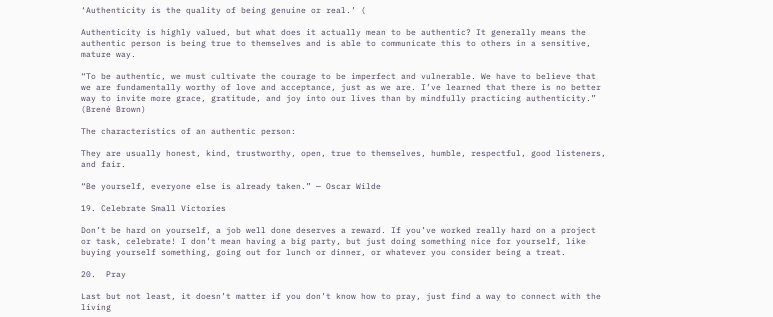‘Authenticity is the quality of being genuine or real.’ (

Authenticity is highly valued, but what does it actually mean to be authentic? It generally means the authentic person is being true to themselves and is able to communicate this to others in a sensitive, mature way.

“To be authentic, we must cultivate the courage to be imperfect and vulnerable. We have to believe that we are fundamentally worthy of love and acceptance, just as we are. I’ve learned that there is no better way to invite more grace, gratitude, and joy into our lives than by mindfully practicing authenticity.” (Brené Brown)

The characteristics of an authentic person:

They are usually honest, kind, trustworthy, open, true to themselves, humble, respectful, good listeners, and fair.

“Be yourself, everyone else is already taken.” — Oscar Wilde

19. Celebrate Small Victories

Don’t be hard on yourself, a job well done deserves a reward. If you’ve worked really hard on a project or task, celebrate! I don’t mean having a big party, but just doing something nice for yourself, like buying yourself something, going out for lunch or dinner, or whatever you consider being a treat.

20.  Pray

Last but not least, it doesn’t matter if you don’t know how to pray, just find a way to connect with the living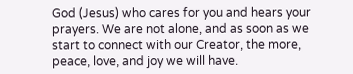God (Jesus) who cares for you and hears your prayers. We are not alone, and as soon as we start to connect with our Creator, the more, peace, love, and joy we will have.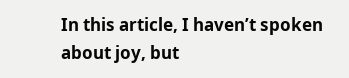In this article, I haven’t spoken about joy, but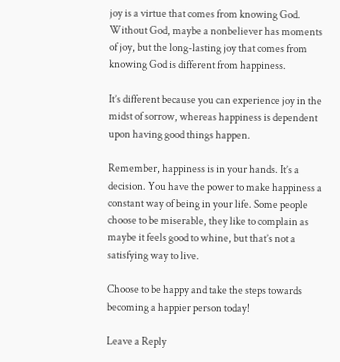joy is a virtue that comes from knowing God. Without God, maybe a nonbeliever has moments of joy, but the long-lasting joy that comes from knowing God is different from happiness.

It’s different because you can experience joy in the midst of sorrow, whereas happiness is dependent upon having good things happen.

Remember, happiness is in your hands. It’s a decision. You have the power to make happiness a constant way of being in your life. Some people choose to be miserable, they like to complain as maybe it feels good to whine, but that’s not a satisfying way to live.

Choose to be happy and take the steps towards becoming a happier person today!

Leave a Reply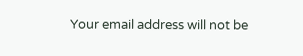Your email address will not be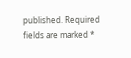published. Required fields are marked *